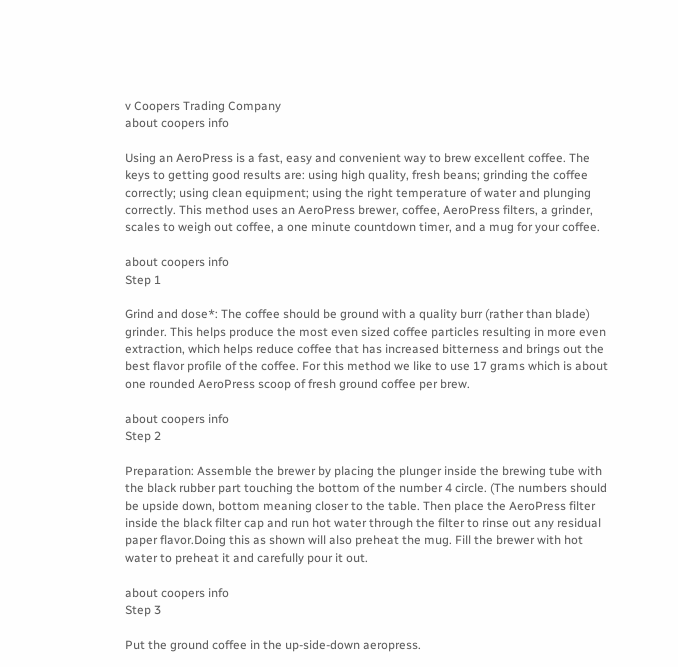v Coopers Trading Company
about coopers info

Using an AeroPress is a fast, easy and convenient way to brew excellent coffee. The keys to getting good results are: using high quality, fresh beans; grinding the coffee correctly; using clean equipment; using the right temperature of water and plunging correctly. This method uses an AeroPress brewer, coffee, AeroPress filters, a grinder, scales to weigh out coffee, a one minute countdown timer, and a mug for your coffee.

about coopers info
Step 1

Grind and dose*: The coffee should be ground with a quality burr (rather than blade) grinder. This helps produce the most even sized coffee particles resulting in more even extraction, which helps reduce coffee that has increased bitterness and brings out the best flavor profile of the coffee. For this method we like to use 17 grams which is about one rounded AeroPress scoop of fresh ground coffee per brew.

about coopers info
Step 2

Preparation: Assemble the brewer by placing the plunger inside the brewing tube with the black rubber part touching the bottom of the number 4 circle. (The numbers should be upside down, bottom meaning closer to the table. Then place the AeroPress filter inside the black filter cap and run hot water through the filter to rinse out any residual paper flavor.Doing this as shown will also preheat the mug. Fill the brewer with hot water to preheat it and carefully pour it out.

about coopers info
Step 3

Put the ground coffee in the up-side-down aeropress.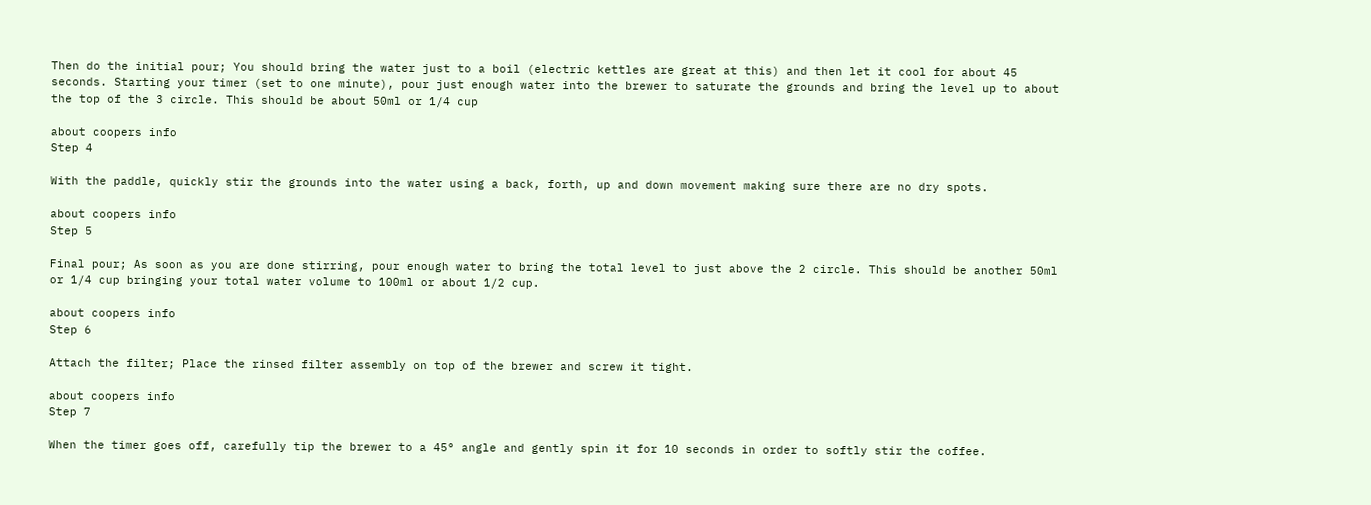Then do the initial pour; You should bring the water just to a boil (electric kettles are great at this) and then let it cool for about 45 seconds. Starting your timer (set to one minute), pour just enough water into the brewer to saturate the grounds and bring the level up to about the top of the 3 circle. This should be about 50ml or 1/4 cup

about coopers info
Step 4

With the paddle, quickly stir the grounds into the water using a back, forth, up and down movement making sure there are no dry spots.

about coopers info
Step 5

Final pour; As soon as you are done stirring, pour enough water to bring the total level to just above the 2 circle. This should be another 50ml or 1/4 cup bringing your total water volume to 100ml or about 1/2 cup.

about coopers info
Step 6

Attach the filter; Place the rinsed filter assembly on top of the brewer and screw it tight.

about coopers info
Step 7

When the timer goes off, carefully tip the brewer to a 45° angle and gently spin it for 10 seconds in order to softly stir the coffee.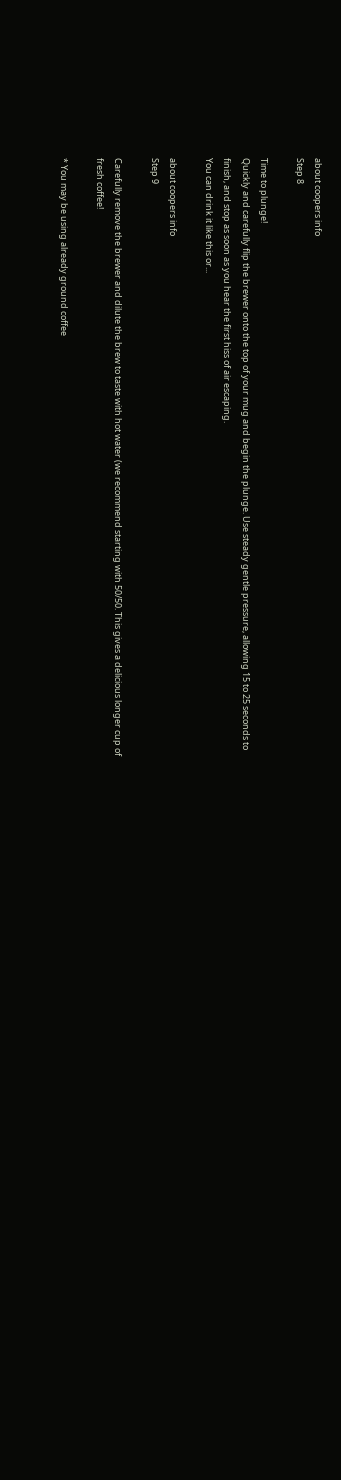about coopers info
Step 8

Time to plunge!
Quickly and carefully flip the brewer onto the top of your mug and begin the plunge. Use steady gentle pressure, allowing 15 to 25 seconds to finish, and stop as soon as you hear the first hiss of air escaping.
You can drink it like this or...

about coopers info
Step 9

Carefully remove the brewer and dilute the brew to taste with hot water (we recommend starting with 50/50. This gives a delicious longer cup of fresh coffee!

* You may be using already ground coffee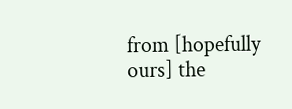from [hopefully ours] the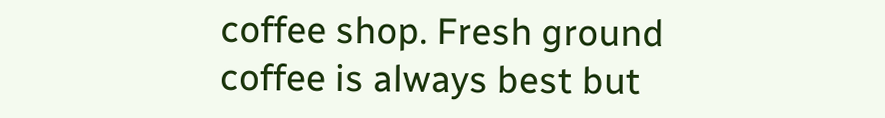coffee shop. Fresh ground coffee is always best but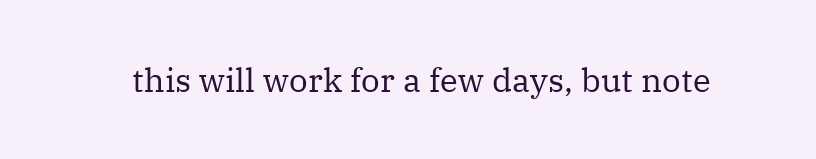this will work for a few days, but note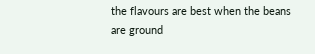the flavours are best when the beans are ground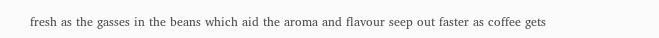fresh as the gasses in the beans which aid the aroma and flavour seep out faster as coffee gets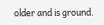older and is ground.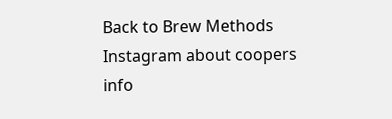Back to Brew Methods
Instagram about coopers info